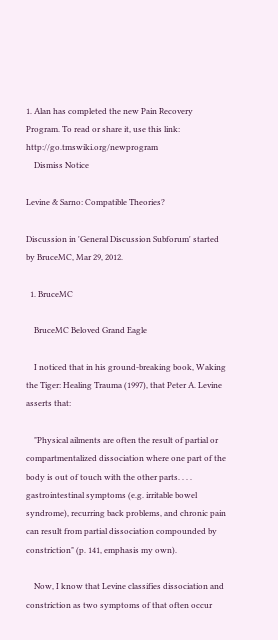1. Alan has completed the new Pain Recovery Program. To read or share it, use this link: http://go.tmswiki.org/newprogram
    Dismiss Notice

Levine & Sarno: Compatible Theories?

Discussion in 'General Discussion Subforum' started by BruceMC, Mar 29, 2012.

  1. BruceMC

    BruceMC Beloved Grand Eagle

    I noticed that in his ground-breaking book, Waking the Tiger: Healing Trauma (1997), that Peter A. Levine asserts that:

    "Physical ailments are often the result of partial or compartmentalized dissociation where one part of the body is out of touch with the other parts. . . . gastrointestinal symptoms (e.g. irritable bowel syndrome), recurring back problems, and chronic pain can result from partial dissociation compounded by constriction" (p. 141, emphasis my own).

    Now, I know that Levine classifies dissociation and constriction as two symptoms of that often occur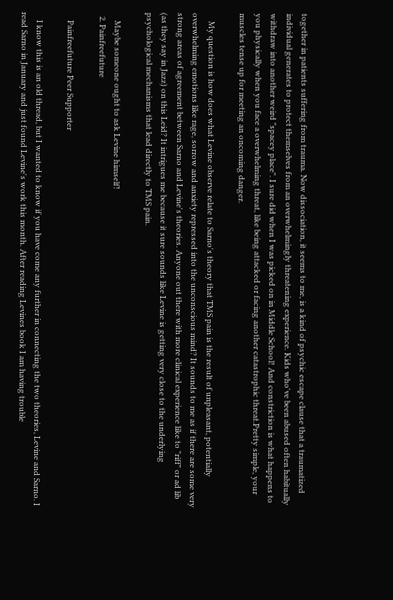together in patients suffering from trauma. Now dissociation, it seems to me, is a kind of psychic escape clause that a traumatized individual generates to protect themselves from an overwhelmingly threatening experience. Kids who've been abused often habitually withdraw into another weird "spacey place". I sure did when I was picked on in Middle School! And constriction is what happens to you physically when you face a overwhelming threat, like being attacked or facing another catastrophic threat.Pretty simple, your muscles tense up for meeting an oncoming danger.

    My question is how does what Levine observe relate to Sarno's theory that TMS pain is the result of unpleasant, potentially overwhelming emotions like rage, sorrow and anxiety repressed into the unconscious mind? It sounds to me as if there are some very strong areas of agreement between Sarno and Levine's theories. Anyone out there with more clinical experience like to "riff" or ad lib (as they say in Jazz) on this Leid? It intrigues me because it sure sounds like Levine is getting very close to the underlying psychological mechanisms that lead directly to TMS pain.

    Maybe someone ought to ask Levine himself!
  2. Painfreefuture

    Painfreefuture Peer Supporter

    I know this is an old thread, but I wanted to know if you have come any further in connecting the two theories, Levine and Sarno. I read Sarno in January and just found Levine's work this month. After reading Levines book I am having trouble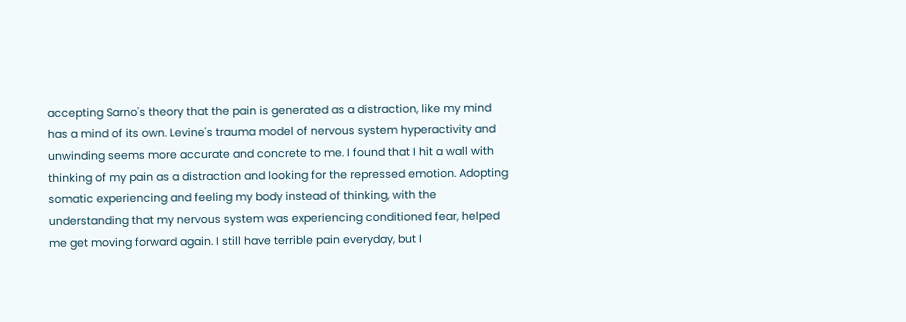accepting Sarno's theory that the pain is generated as a distraction, like my mind has a mind of its own. Levine's trauma model of nervous system hyperactivity and unwinding seems more accurate and concrete to me. I found that I hit a wall with thinking of my pain as a distraction and looking for the repressed emotion. Adopting somatic experiencing and feeling my body instead of thinking, with the understanding that my nervous system was experiencing conditioned fear, helped me get moving forward again. I still have terrible pain everyday, but I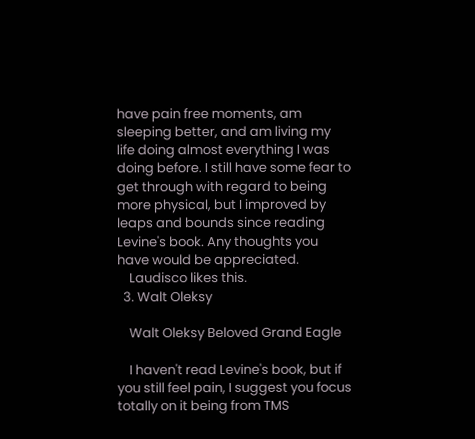have pain free moments, am sleeping better, and am living my life doing almost everything I was doing before. I still have some fear to get through with regard to being more physical, but I improved by leaps and bounds since reading Levine's book. Any thoughts you have would be appreciated.
    Laudisco likes this.
  3. Walt Oleksy

    Walt Oleksy Beloved Grand Eagle

    I haven't read Levine's book, but if you still feel pain, I suggest you focus totally on it being from TMS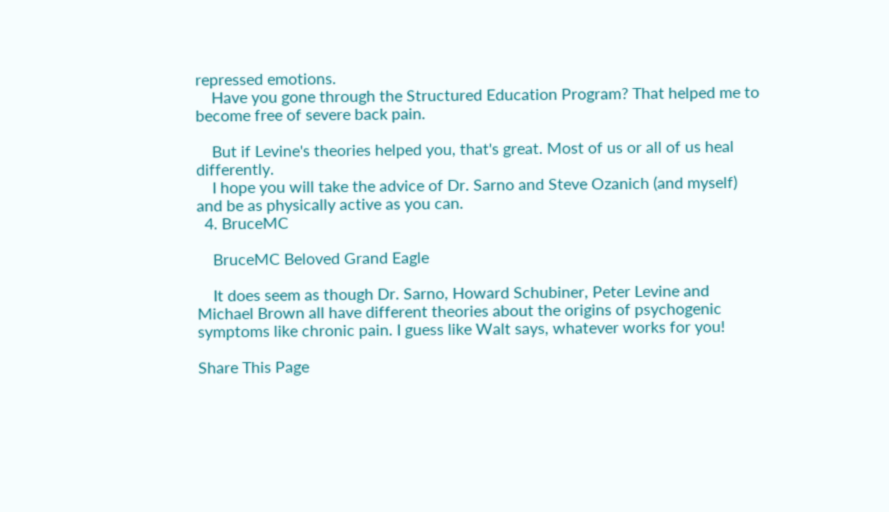repressed emotions.
    Have you gone through the Structured Education Program? That helped me to become free of severe back pain.

    But if Levine's theories helped you, that's great. Most of us or all of us heal differently.
    I hope you will take the advice of Dr. Sarno and Steve Ozanich (and myself) and be as physically active as you can.
  4. BruceMC

    BruceMC Beloved Grand Eagle

    It does seem as though Dr. Sarno, Howard Schubiner, Peter Levine and Michael Brown all have different theories about the origins of psychogenic symptoms like chronic pain. I guess like Walt says, whatever works for you!

Share This Page